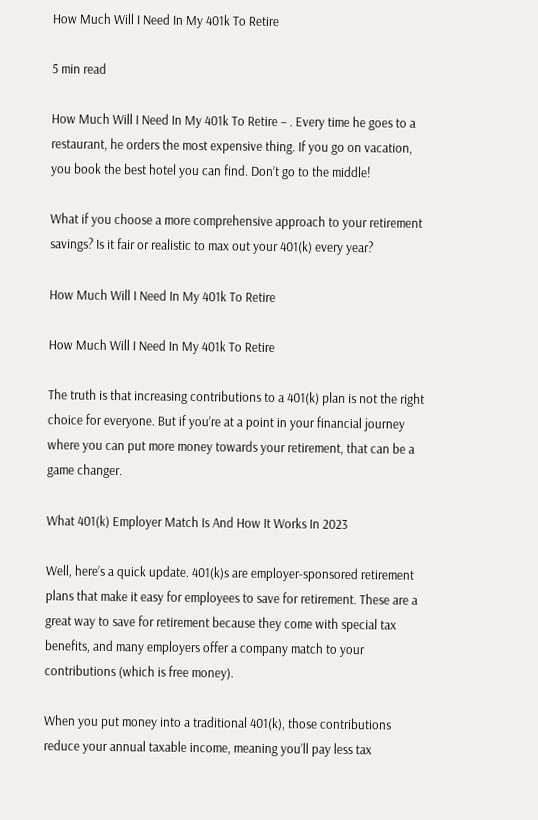How Much Will I Need In My 401k To Retire

5 min read

How Much Will I Need In My 401k To Retire – . Every time he goes to a restaurant, he orders the most expensive thing. If you go on vacation, you book the best hotel you can find. Don’t go to the middle!

What if you choose a more comprehensive approach to your retirement savings? Is it fair or realistic to max out your 401(k) every year?

How Much Will I Need In My 401k To Retire

How Much Will I Need In My 401k To Retire

The truth is that increasing contributions to a 401(k) plan is not the right choice for everyone. But if you’re at a point in your financial journey where you can put more money towards your retirement, that can be a game changer.

What 401(k) Employer Match Is And How It Works In 2023

Well, here’s a quick update. 401(k)s are employer-sponsored retirement plans that make it easy for employees to save for retirement. These are a great way to save for retirement because they come with special tax benefits, and many employers offer a company match to your contributions (which is free money).

When you put money into a traditional 401(k), those contributions reduce your annual taxable income, meaning you’ll pay less tax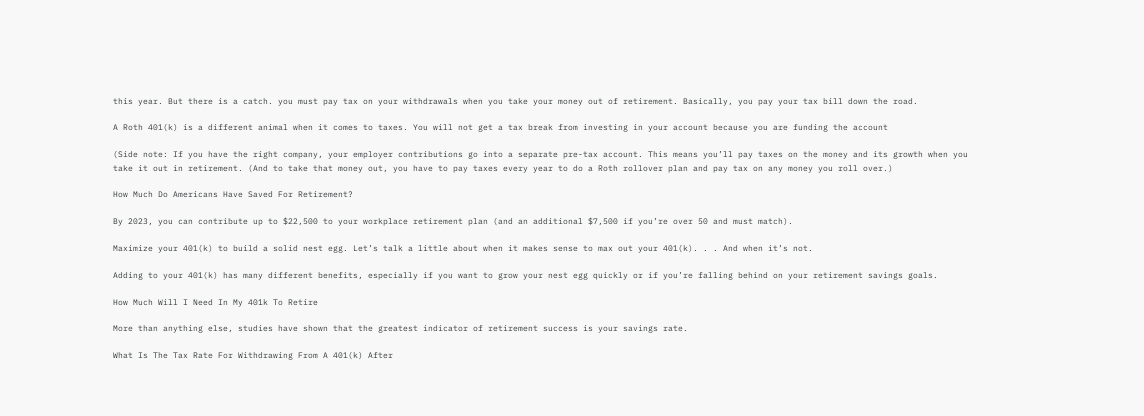this year. But there is a catch. you must pay tax on your withdrawals when you take your money out of retirement. Basically, you pay your tax bill down the road.

A Roth 401(k) is a different animal when it comes to taxes. You will not get a tax break from investing in your account because you are funding the account

(Side note: If you have the right company, your employer contributions go into a separate pre-tax account. This means you’ll pay taxes on the money and its growth when you take it out in retirement. (And to take that money out, you have to pay taxes every year to do a Roth rollover plan and pay tax on any money you roll over.)

How Much Do Americans Have Saved For Retirement?

By 2023, you can contribute up to $22,500 to your workplace retirement plan (and an additional $7,500 if you’re over 50 and must match).

Maximize your 401(k) to build a solid nest egg. Let’s talk a little about when it makes sense to max out your 401(k). . . And when it’s not.

Adding to your 401(k) has many different benefits, especially if you want to grow your nest egg quickly or if you’re falling behind on your retirement savings goals.

How Much Will I Need In My 401k To Retire

More than anything else, studies have shown that the greatest indicator of retirement success is your savings rate.

What Is The Tax Rate For Withdrawing From A 401(k) After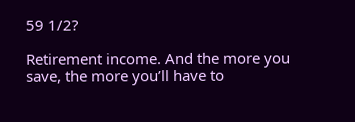59 1/2?

Retirement income. And the more you save, the more you’ll have to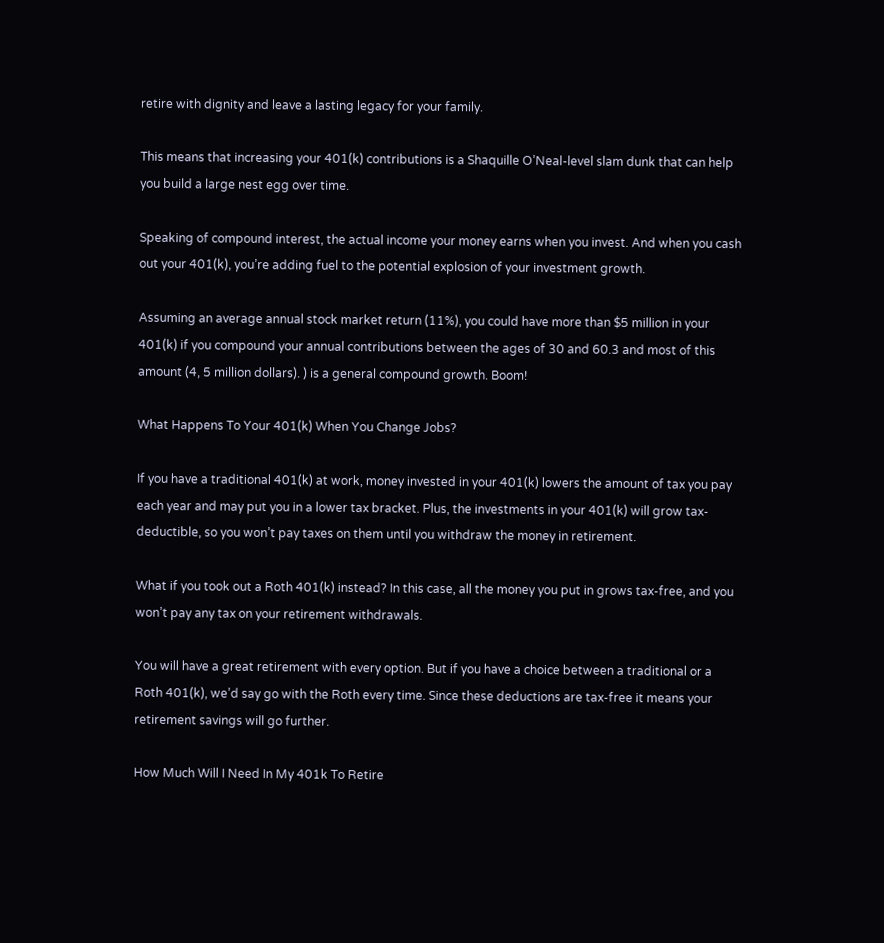retire with dignity and leave a lasting legacy for your family.

This means that increasing your 401(k) contributions is a Shaquille O’Neal-level slam dunk that can help you build a large nest egg over time.

Speaking of compound interest, the actual income your money earns when you invest. And when you cash out your 401(k), you’re adding fuel to the potential explosion of your investment growth.

Assuming an average annual stock market return (11%), you could have more than $5 million in your 401(k) if you compound your annual contributions between the ages of 30 and 60.3 and most of this amount (4, 5 million dollars). ) is a general compound growth. Boom!

What Happens To Your 401(k) When You Change Jobs?

If you have a traditional 401(k) at work, money invested in your 401(k) lowers the amount of tax you pay each year and may put you in a lower tax bracket. Plus, the investments in your 401(k) will grow tax-deductible, so you won’t pay taxes on them until you withdraw the money in retirement.

What if you took out a Roth 401(k) instead? In this case, all the money you put in grows tax-free, and you won’t pay any tax on your retirement withdrawals.

You will have a great retirement with every option. But if you have a choice between a traditional or a Roth 401(k), we’d say go with the Roth every time. Since these deductions are tax-free it means your retirement savings will go further.

How Much Will I Need In My 401k To Retire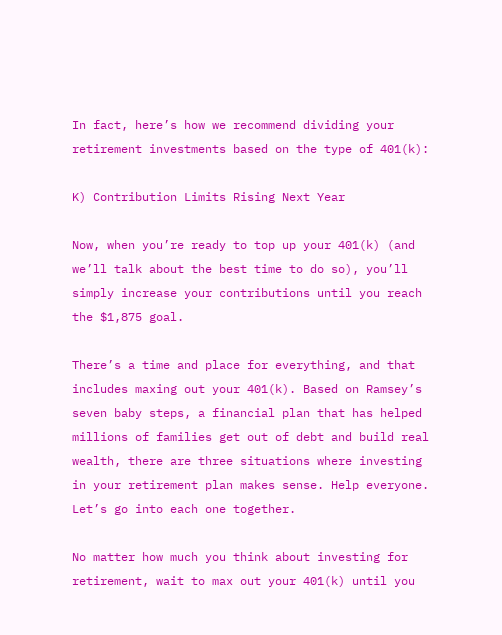In fact, here’s how we recommend dividing your retirement investments based on the type of 401(k):

K) Contribution Limits Rising Next Year

Now, when you’re ready to top up your 401(k) (and we’ll talk about the best time to do so), you’ll simply increase your contributions until you reach the $1,875 goal.

There’s a time and place for everything, and that includes maxing out your 401(k). Based on Ramsey’s seven baby steps, a financial plan that has helped millions of families get out of debt and build real wealth, there are three situations where investing in your retirement plan makes sense. Help everyone. Let’s go into each one together.

No matter how much you think about investing for retirement, wait to max out your 401(k) until you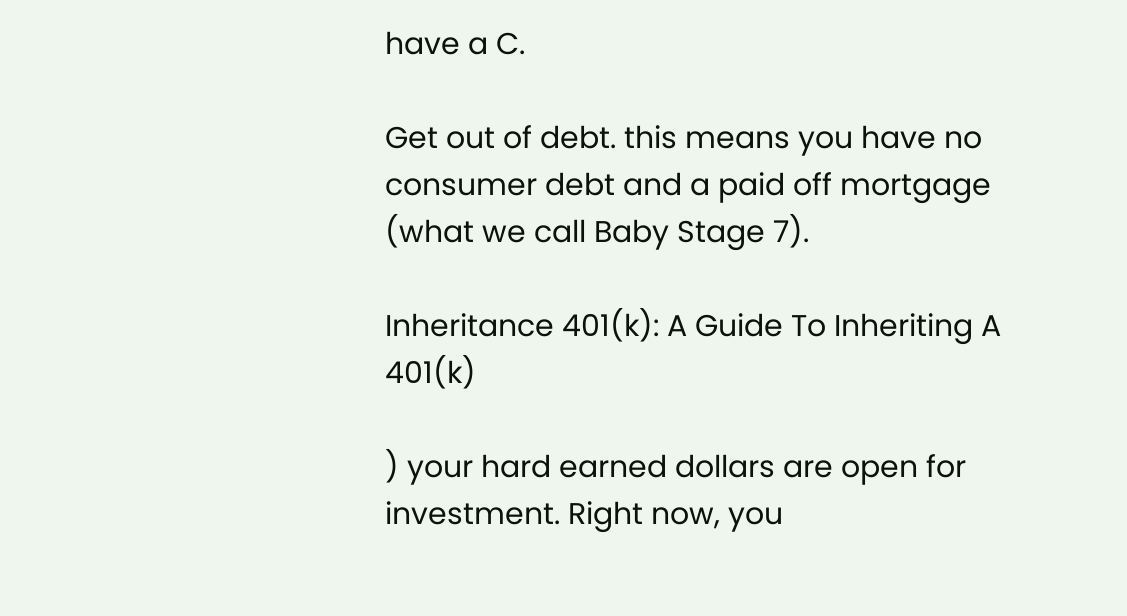have a C.

Get out of debt. this means you have no consumer debt and a paid off mortgage (what we call Baby Stage 7).

Inheritance 401(k): A Guide To Inheriting A 401(k)

) your hard earned dollars are open for investment. Right now, you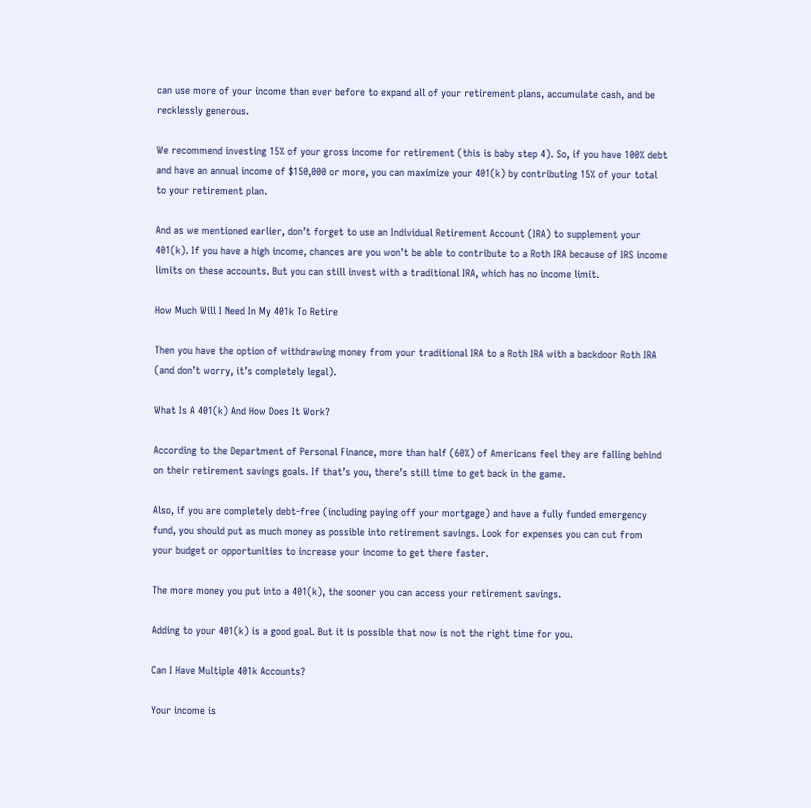can use more of your income than ever before to expand all of your retirement plans, accumulate cash, and be recklessly generous.

We recommend investing 15% of your gross income for retirement (this is baby step 4). So, if you have 100% debt and have an annual income of $150,000 or more, you can maximize your 401(k) by contributing 15% of your total to your retirement plan.

And as we mentioned earlier, don’t forget to use an Individual Retirement Account (IRA) to supplement your 401(k). If you have a high income, chances are you won’t be able to contribute to a Roth IRA because of IRS income limits on these accounts. But you can still invest with a traditional IRA, which has no income limit.

How Much Will I Need In My 401k To Retire

Then you have the option of withdrawing money from your traditional IRA to a Roth IRA with a backdoor Roth IRA (and don’t worry, it’s completely legal).

What Is A 401(k) And How Does It Work?

According to the Department of Personal Finance, more than half (60%) of Americans feel they are falling behind on their retirement savings goals. If that’s you, there’s still time to get back in the game.

Also, if you are completely debt-free (including paying off your mortgage) and have a fully funded emergency fund, you should put as much money as possible into retirement savings. Look for expenses you can cut from your budget or opportunities to increase your income to get there faster.

The more money you put into a 401(k), the sooner you can access your retirement savings.

Adding to your 401(k) is a good goal. But it is possible that now is not the right time for you.

Can I Have Multiple 401k Accounts?

Your income is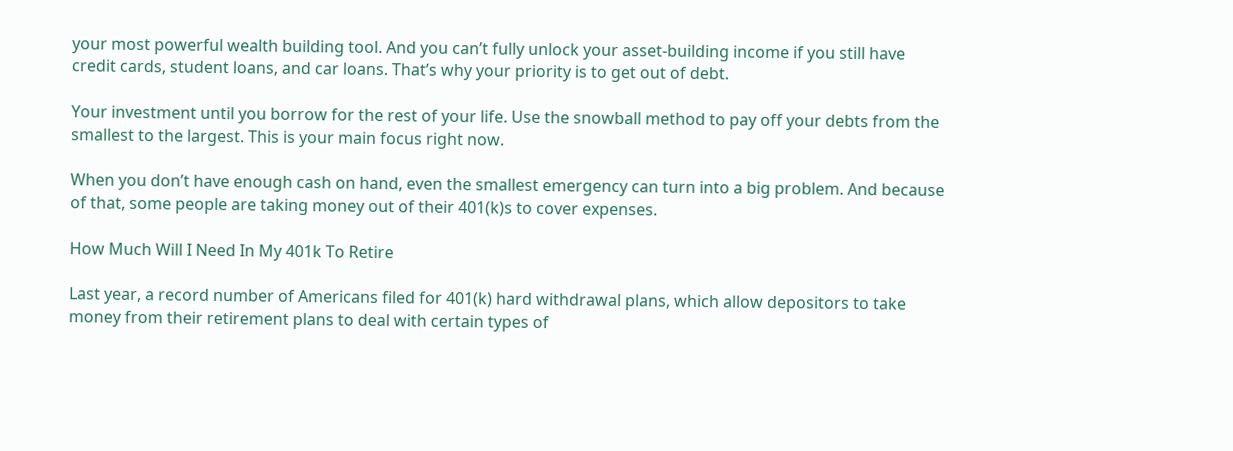your most powerful wealth building tool. And you can’t fully unlock your asset-building income if you still have credit cards, student loans, and car loans. That’s why your priority is to get out of debt.

Your investment until you borrow for the rest of your life. Use the snowball method to pay off your debts from the smallest to the largest. This is your main focus right now.

When you don’t have enough cash on hand, even the smallest emergency can turn into a big problem. And because of that, some people are taking money out of their 401(k)s to cover expenses.

How Much Will I Need In My 401k To Retire

Last year, a record number of Americans filed for 401(k) hard withdrawal plans, which allow depositors to take money from their retirement plans to deal with certain types of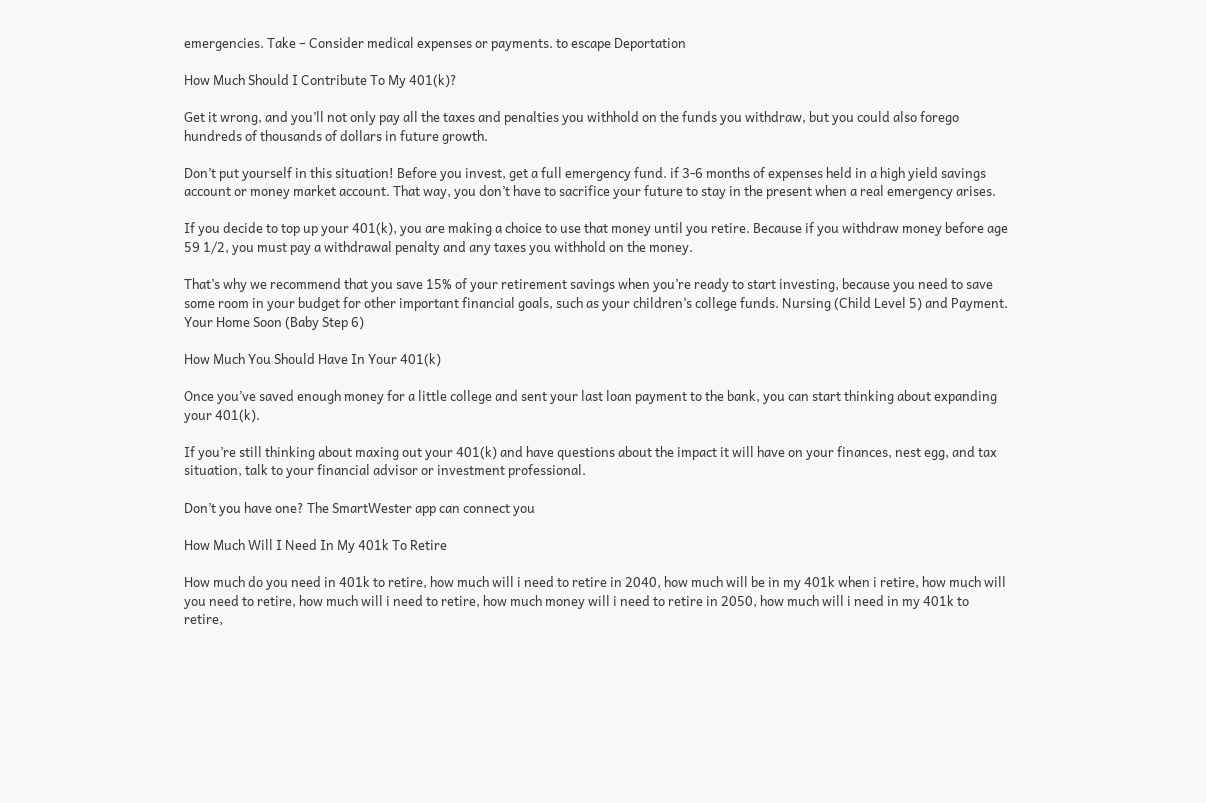emergencies. Take – Consider medical expenses or payments. to escape Deportation

How Much Should I Contribute To My 401(k)?

Get it wrong, and you’ll not only pay all the taxes and penalties you withhold on the funds you withdraw, but you could also forego hundreds of thousands of dollars in future growth.

Don’t put yourself in this situation! Before you invest, get a full emergency fund. if 3-6 months of expenses held in a high yield savings account or money market account. That way, you don’t have to sacrifice your future to stay in the present when a real emergency arises.

If you decide to top up your 401(k), you are making a choice to use that money until you retire. Because if you withdraw money before age 59 1/2, you must pay a withdrawal penalty and any taxes you withhold on the money.

That’s why we recommend that you save 15% of your retirement savings when you’re ready to start investing, because you need to save some room in your budget for other important financial goals, such as your children’s college funds. Nursing (Child Level 5) and Payment. Your Home Soon (Baby Step 6)

How Much You Should Have In Your 401(k)

Once you’ve saved enough money for a little college and sent your last loan payment to the bank, you can start thinking about expanding your 401(k).

If you’re still thinking about maxing out your 401(k) and have questions about the impact it will have on your finances, nest egg, and tax situation, talk to your financial advisor or investment professional.

Don’t you have one? The SmartWester app can connect you

How Much Will I Need In My 401k To Retire

How much do you need in 401k to retire, how much will i need to retire in 2040, how much will be in my 401k when i retire, how much will you need to retire, how much will i need to retire, how much money will i need to retire in 2050, how much will i need in my 401k to retire,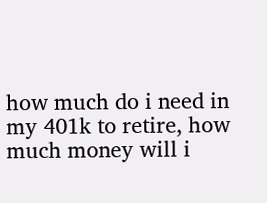how much do i need in my 401k to retire, how much money will i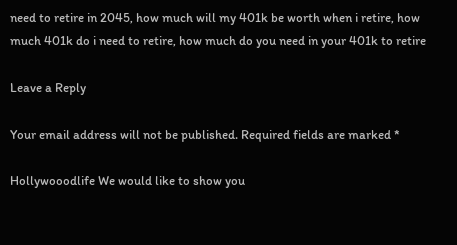need to retire in 2045, how much will my 401k be worth when i retire, how much 401k do i need to retire, how much do you need in your 401k to retire

Leave a Reply

Your email address will not be published. Required fields are marked *

Hollywooodlife We would like to show you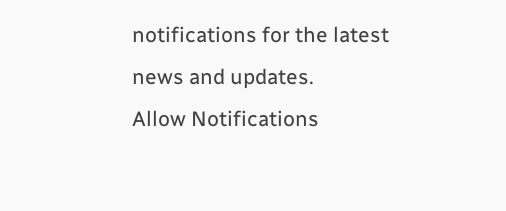notifications for the latest news and updates.
Allow Notifications